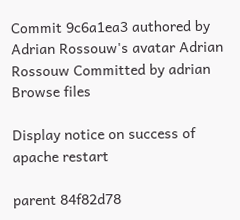Commit 9c6a1ea3 authored by Adrian Rossouw's avatar Adrian Rossouw Committed by adrian
Browse files

Display notice on success of apache restart

parent 84f82d78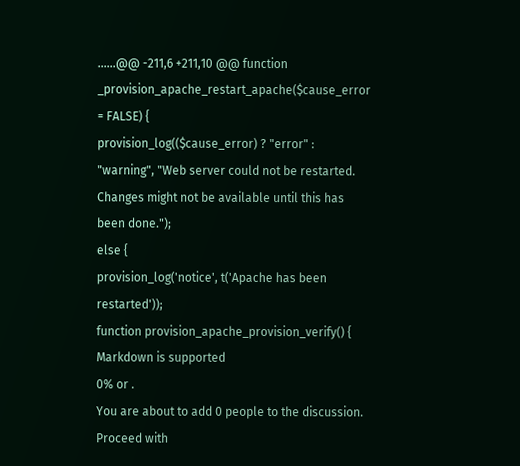......@@ -211,6 +211,10 @@ function _provision_apache_restart_apache($cause_error = FALSE) {
provision_log(($cause_error) ? "error" : "warning", "Web server could not be restarted. Changes might not be available until this has been done.");
else {
provision_log('notice', t('Apache has been restarted'));
function provision_apache_provision_verify() {
Markdown is supported
0% or .
You are about to add 0 people to the discussion. Proceed with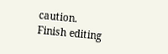caution.
Finish editing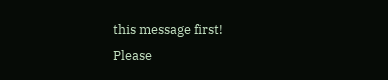this message first!
Please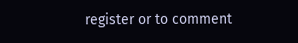register or to comment